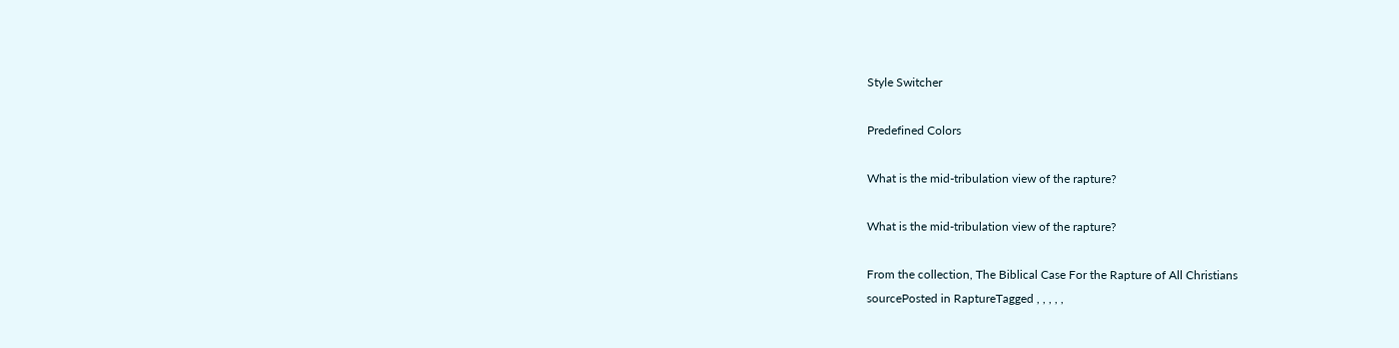Style Switcher

Predefined Colors

What is the mid-tribulation view of the rapture?

What is the mid-tribulation view of the rapture?

From the collection, The Biblical Case For the Rapture of All Christians
sourcePosted in RaptureTagged , , , , ,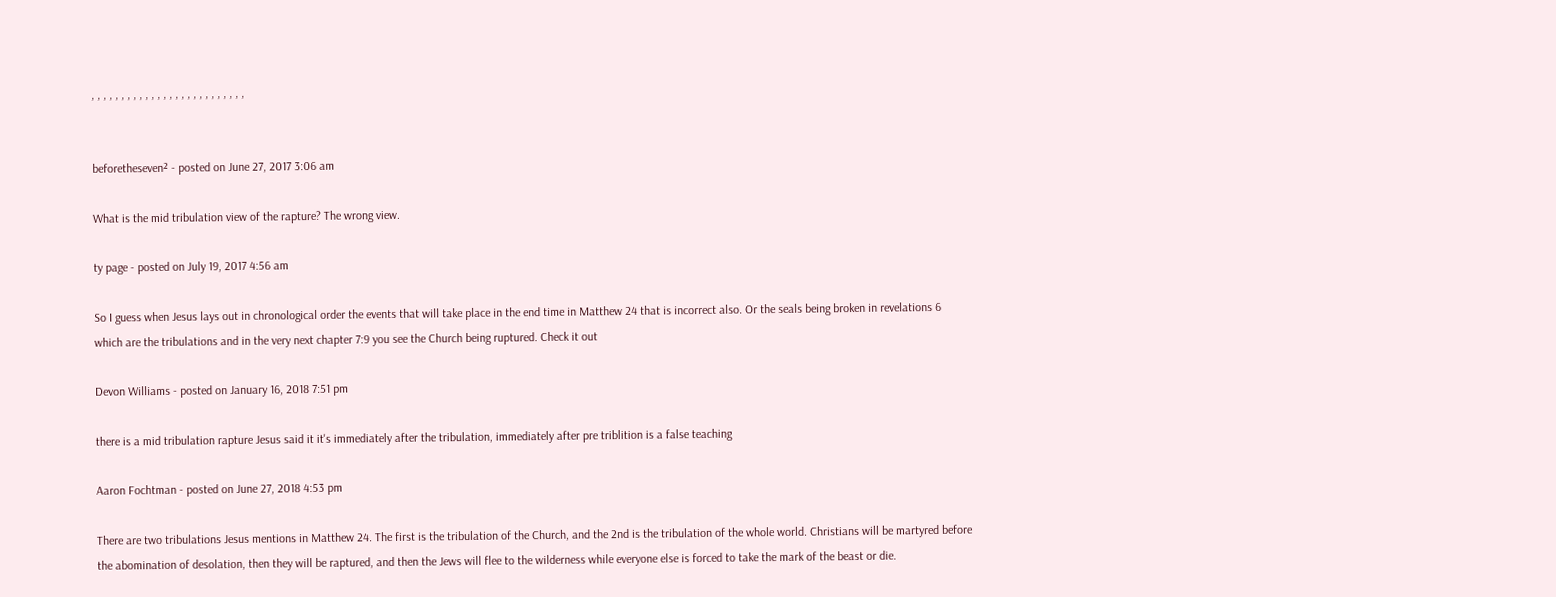, , , , , , , , , , , , , , , , , , , , , , , , , ,


beforetheseven² - posted on June 27, 2017 3:06 am

What is the mid tribulation view of the rapture? The wrong view.

ty page - posted on July 19, 2017 4:56 am

So I guess when Jesus lays out in chronological order the events that will take place in the end time in Matthew 24 that is incorrect also. Or the seals being broken in revelations 6 which are the tribulations and in the very next chapter 7:9 you see the Church being ruptured. Check it out

Devon Williams - posted on January 16, 2018 7:51 pm

there is a mid tribulation rapture Jesus said it it's immediately after the tribulation, immediately after pre triblition is a false teaching

Aaron Fochtman - posted on June 27, 2018 4:53 pm

There are two tribulations Jesus mentions in Matthew 24. The first is the tribulation of the Church, and the 2nd is the tribulation of the whole world. Christians will be martyred before the abomination of desolation, then they will be raptured, and then the Jews will flee to the wilderness while everyone else is forced to take the mark of the beast or die.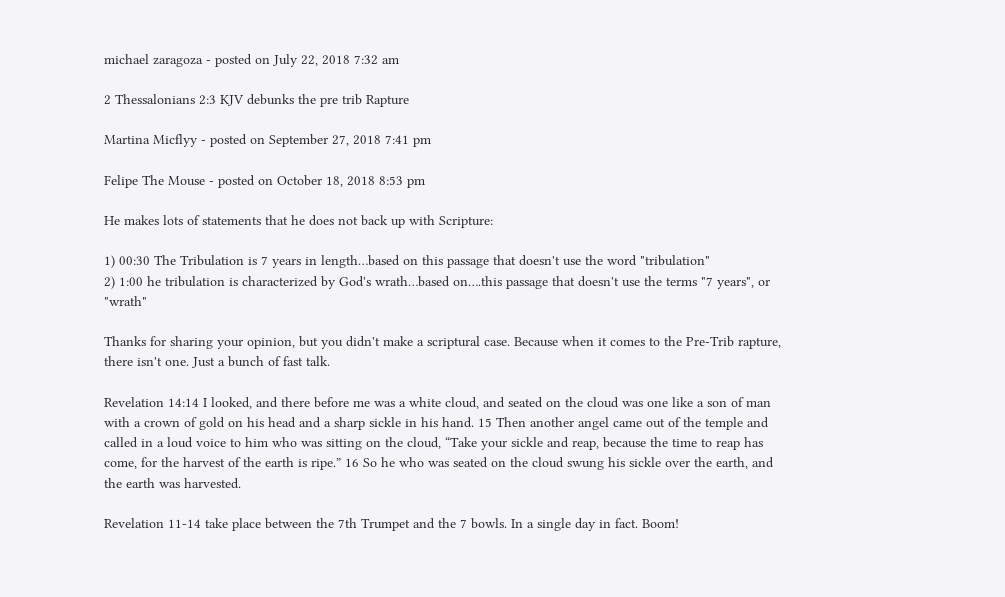michael zaragoza - posted on July 22, 2018 7:32 am

2 Thessalonians 2:3 KJV debunks the pre trib Rapture

Martina Micflyy - posted on September 27, 2018 7:41 pm

Felipe The Mouse - posted on October 18, 2018 8:53 pm

He makes lots of statements that he does not back up with Scripture:

1) 00:30 The Tribulation is 7 years in length…based on this passage that doesn't use the word "tribulation"
2) 1:00 he tribulation is characterized by God's wrath…based on….this passage that doesn't use the terms "7 years", or "wrath"

Thanks for sharing your opinion, but you didn't make a scriptural case. Because when it comes to the Pre-Trib rapture, there isn't one. Just a bunch of fast talk.

Revelation 14:14 I looked, and there before me was a white cloud, and seated on the cloud was one like a son of man with a crown of gold on his head and a sharp sickle in his hand. 15 Then another angel came out of the temple and called in a loud voice to him who was sitting on the cloud, “Take your sickle and reap, because the time to reap has come, for the harvest of the earth is ripe.” 16 So he who was seated on the cloud swung his sickle over the earth, and the earth was harvested.

Revelation 11-14 take place between the 7th Trumpet and the 7 bowls. In a single day in fact. Boom!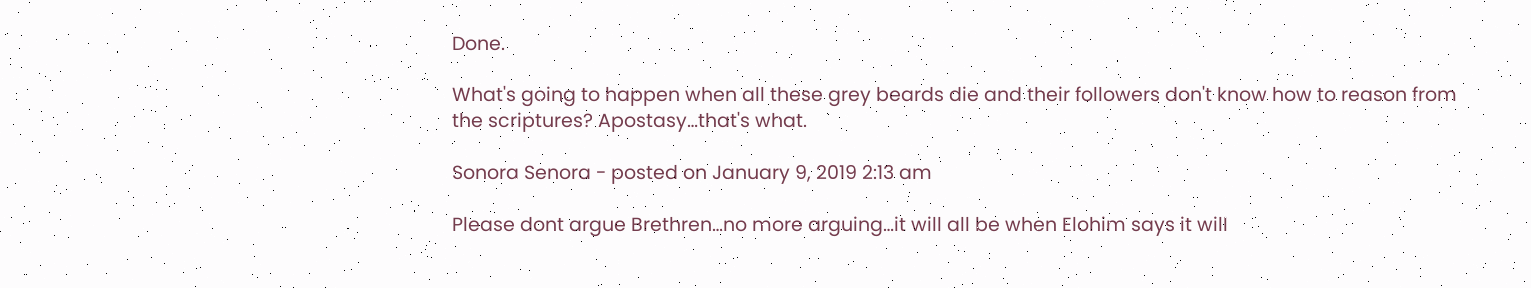Done.

What's going to happen when all these grey beards die and their followers don't know how to reason from the scriptures? Apostasy…that's what.

Sonora Senora - posted on January 9, 2019 2:13 am

Please dont argue Brethren…no more arguing…it will all be when Elohim says it will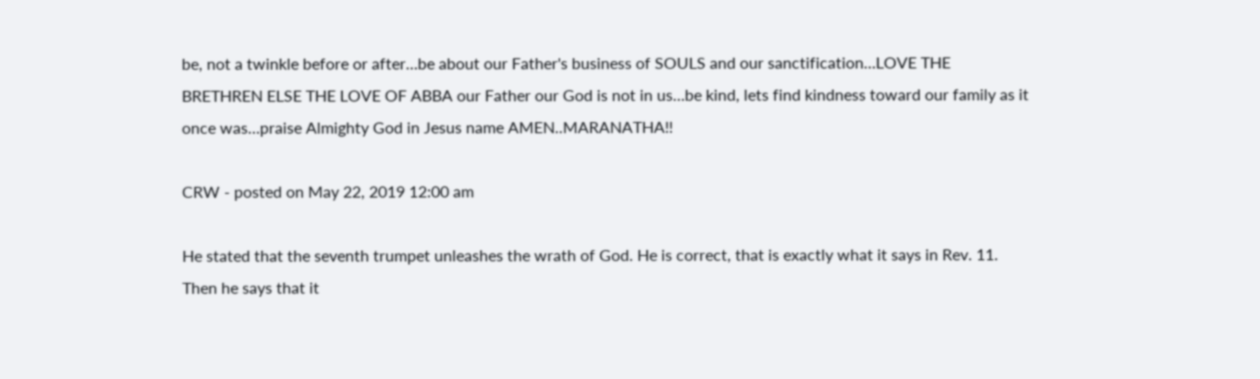be, not a twinkle before or after…be about our Father's business of SOULS and our sanctification…LOVE THE BRETHREN ELSE THE LOVE OF ABBA our Father our God is not in us…be kind, lets find kindness toward our family as it once was…praise Almighty God in Jesus name AMEN..MARANATHA!!

CRW - posted on May 22, 2019 12:00 am

He stated that the seventh trumpet unleashes the wrath of God. He is correct, that is exactly what it says in Rev. 11. Then he says that it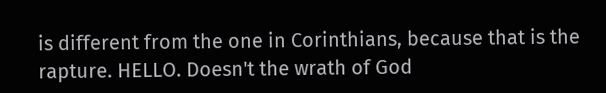is different from the one in Corinthians, because that is the rapture. HELLO. Doesn't the wrath of God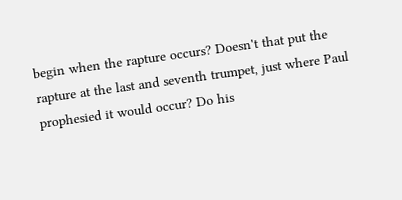begin when the rapture occurs? Doesn't that put the rapture at the last and seventh trumpet, just where Paul prophesied it would occur? Do his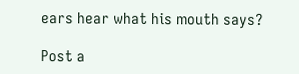ears hear what his mouth says?

Post a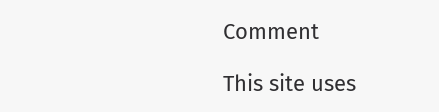Comment

This site uses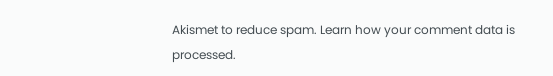Akismet to reduce spam. Learn how your comment data is processed.